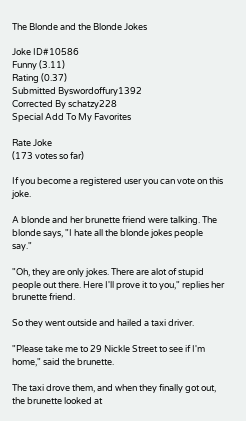The Blonde and the Blonde Jokes

Joke ID#10586
Funny (3.11)
Rating (0.37)
Submitted Byswordoffury1392
Corrected By schatzy228
Special Add To My Favorites

Rate Joke
(173 votes so far)

If you become a registered user you can vote on this joke.

A blonde and her brunette friend were talking. The blonde says, "I hate all the blonde jokes people say."

"Oh, they are only jokes. There are alot of stupid people out there. Here I'll prove it to you," replies her brunette friend.

So they went outside and hailed a taxi driver.

"Please take me to 29 Nickle Street to see if I'm home," said the brunette.

The taxi drove them, and when they finally got out, the brunette looked at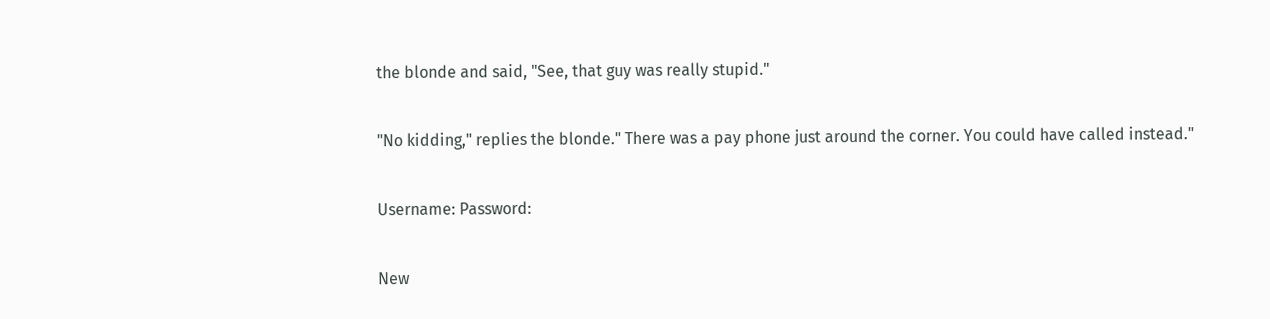the blonde and said, "See, that guy was really stupid."

"No kidding," replies the blonde." There was a pay phone just around the corner. You could have called instead."

Username: Password:

New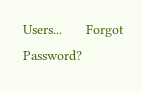Users...      Forgot Password?